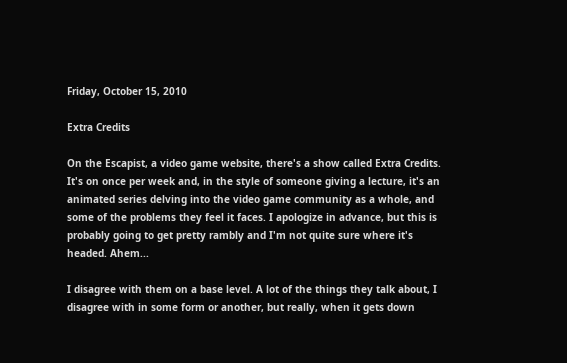Friday, October 15, 2010

Extra Credits

On the Escapist, a video game website, there's a show called Extra Credits. It's on once per week and, in the style of someone giving a lecture, it's an animated series delving into the video game community as a whole, and some of the problems they feel it faces. I apologize in advance, but this is probably going to get pretty rambly and I'm not quite sure where it's headed. Ahem...

I disagree with them on a base level. A lot of the things they talk about, I disagree with in some form or another, but really, when it gets down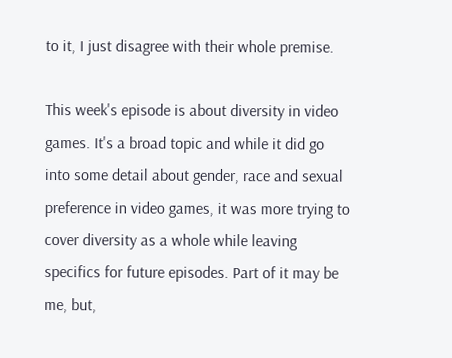to it, I just disagree with their whole premise.

This week's episode is about diversity in video games. It's a broad topic and while it did go into some detail about gender, race and sexual preference in video games, it was more trying to cover diversity as a whole while leaving specifics for future episodes. Part of it may be me, but,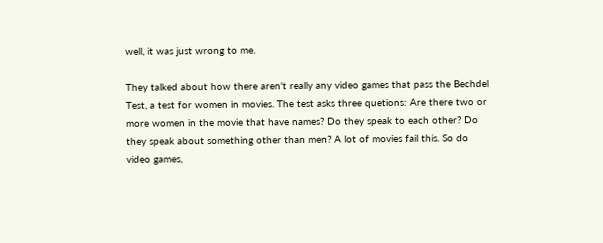well, it was just wrong to me.

They talked about how there aren't really any video games that pass the Bechdel Test, a test for women in movies. The test asks three quetions: Are there two or more women in the movie that have names? Do they speak to each other? Do they speak about something other than men? A lot of movies fail this. So do video games,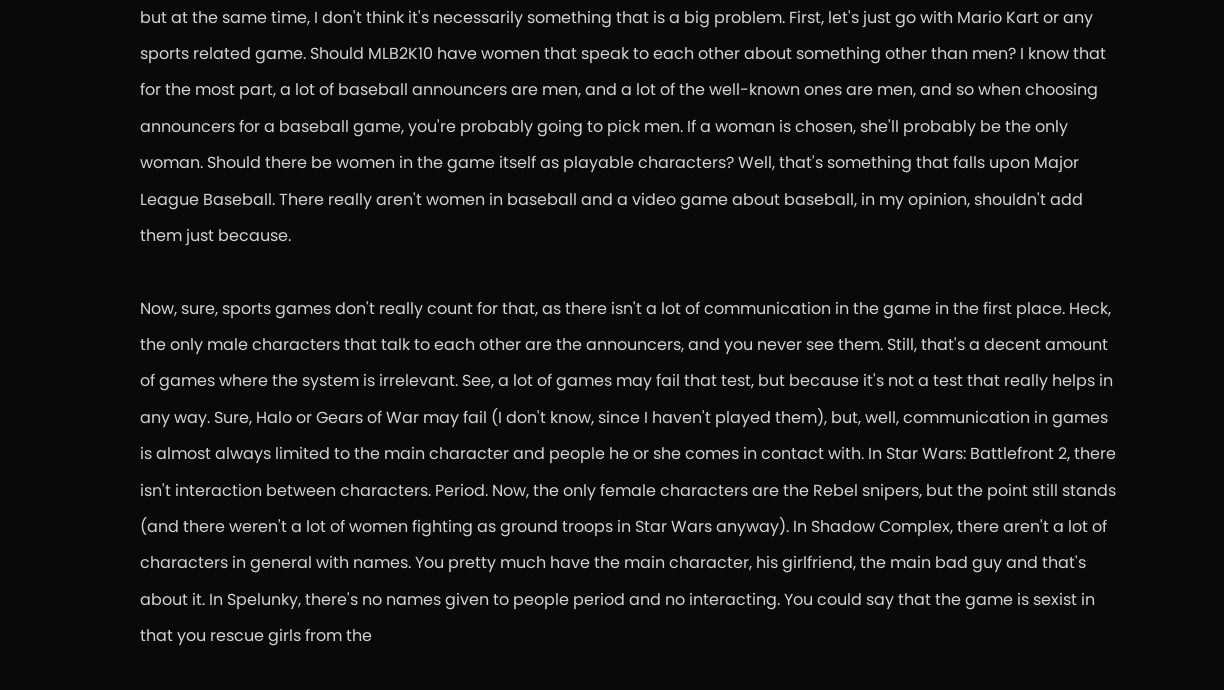but at the same time, I don't think it's necessarily something that is a big problem. First, let's just go with Mario Kart or any sports related game. Should MLB2K10 have women that speak to each other about something other than men? I know that for the most part, a lot of baseball announcers are men, and a lot of the well-known ones are men, and so when choosing announcers for a baseball game, you're probably going to pick men. If a woman is chosen, she'll probably be the only woman. Should there be women in the game itself as playable characters? Well, that's something that falls upon Major League Baseball. There really aren't women in baseball and a video game about baseball, in my opinion, shouldn't add them just because.

Now, sure, sports games don't really count for that, as there isn't a lot of communication in the game in the first place. Heck, the only male characters that talk to each other are the announcers, and you never see them. Still, that's a decent amount of games where the system is irrelevant. See, a lot of games may fail that test, but because it's not a test that really helps in any way. Sure, Halo or Gears of War may fail (I don't know, since I haven't played them), but, well, communication in games is almost always limited to the main character and people he or she comes in contact with. In Star Wars: Battlefront 2, there isn't interaction between characters. Period. Now, the only female characters are the Rebel snipers, but the point still stands (and there weren't a lot of women fighting as ground troops in Star Wars anyway). In Shadow Complex, there aren't a lot of characters in general with names. You pretty much have the main character, his girlfriend, the main bad guy and that's about it. In Spelunky, there's no names given to people period and no interacting. You could say that the game is sexist in that you rescue girls from the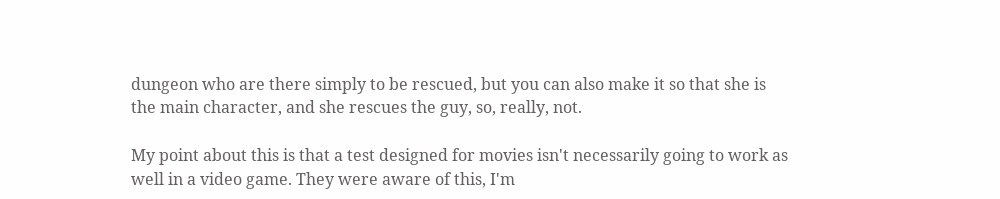dungeon who are there simply to be rescued, but you can also make it so that she is the main character, and she rescues the guy, so, really, not.

My point about this is that a test designed for movies isn't necessarily going to work as well in a video game. They were aware of this, I'm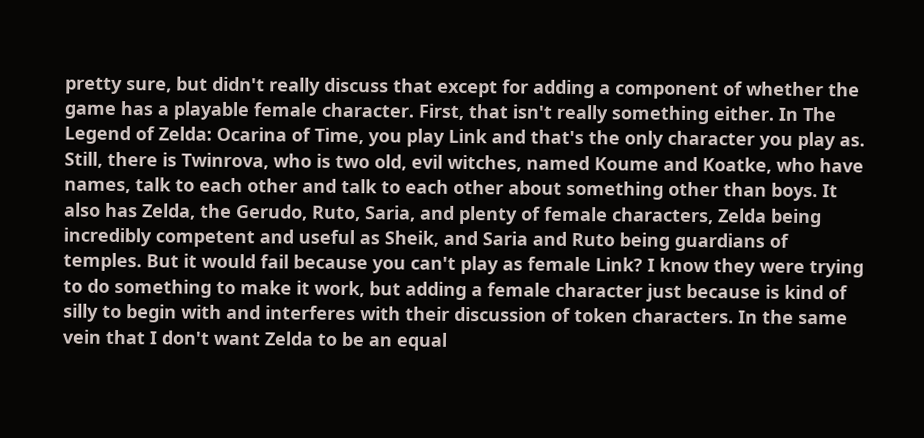pretty sure, but didn't really discuss that except for adding a component of whether the game has a playable female character. First, that isn't really something either. In The Legend of Zelda: Ocarina of Time, you play Link and that's the only character you play as. Still, there is Twinrova, who is two old, evil witches, named Koume and Koatke, who have names, talk to each other and talk to each other about something other than boys. It also has Zelda, the Gerudo, Ruto, Saria, and plenty of female characters, Zelda being incredibly competent and useful as Sheik, and Saria and Ruto being guardians of temples. But it would fail because you can't play as female Link? I know they were trying to do something to make it work, but adding a female character just because is kind of silly to begin with and interferes with their discussion of token characters. In the same vein that I don't want Zelda to be an equal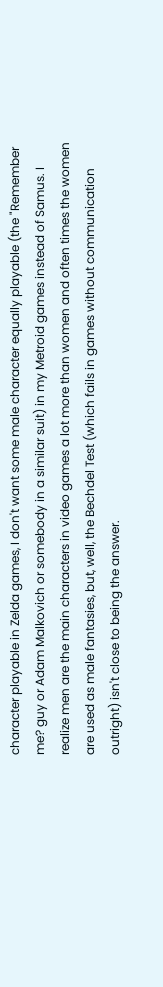character playable in Zelda games, I don't want some male character equally playable (the "Remember me? guy or Adam Malkovich or somebody in a similar suit) in my Metroid games instead of Samus. I realize men are the main characters in video games a lot more than women and often times the women are used as male fantasies, but, well, the Bechdel Test (which fails in games without communication outright) isn't close to being the answer.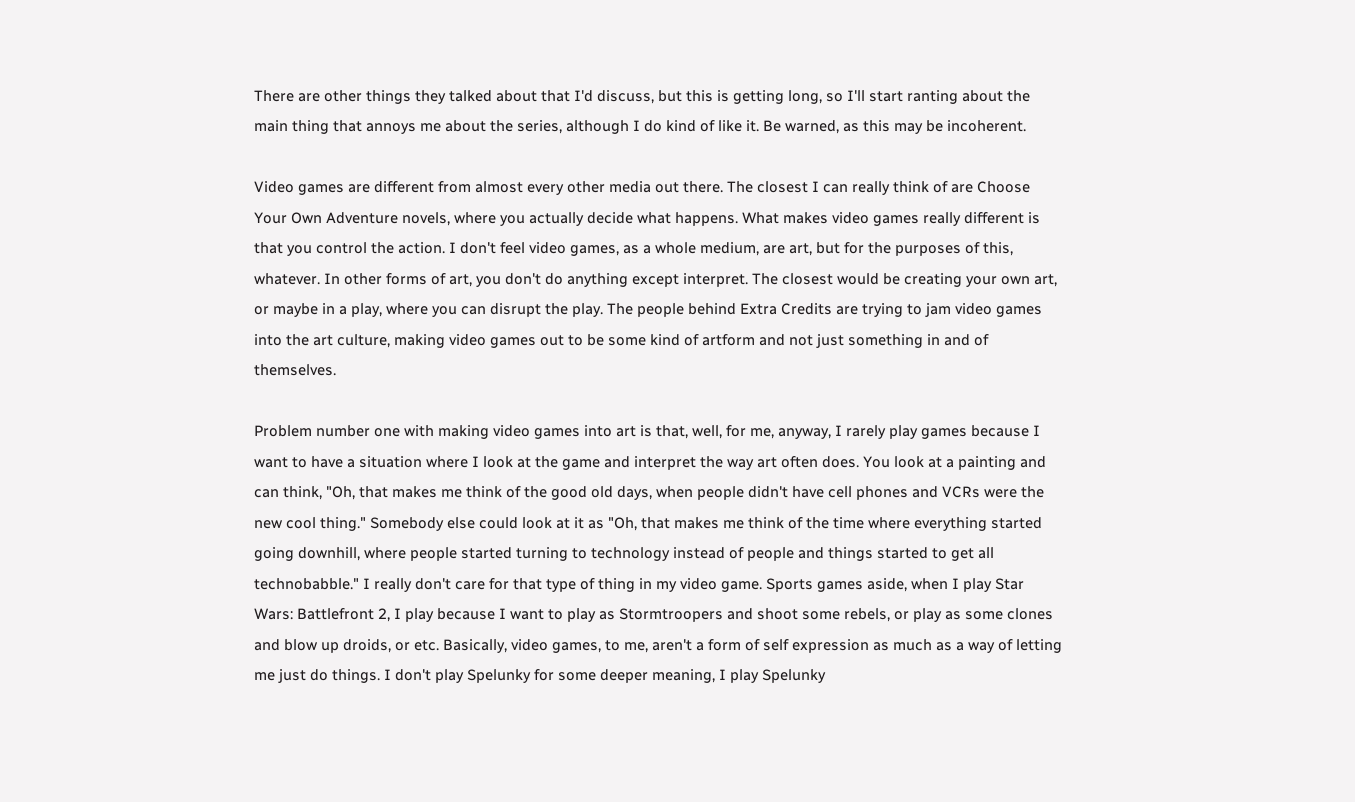There are other things they talked about that I'd discuss, but this is getting long, so I'll start ranting about the main thing that annoys me about the series, although I do kind of like it. Be warned, as this may be incoherent.

Video games are different from almost every other media out there. The closest I can really think of are Choose Your Own Adventure novels, where you actually decide what happens. What makes video games really different is that you control the action. I don't feel video games, as a whole medium, are art, but for the purposes of this, whatever. In other forms of art, you don't do anything except interpret. The closest would be creating your own art, or maybe in a play, where you can disrupt the play. The people behind Extra Credits are trying to jam video games into the art culture, making video games out to be some kind of artform and not just something in and of themselves.

Problem number one with making video games into art is that, well, for me, anyway, I rarely play games because I want to have a situation where I look at the game and interpret the way art often does. You look at a painting and can think, "Oh, that makes me think of the good old days, when people didn't have cell phones and VCRs were the new cool thing." Somebody else could look at it as "Oh, that makes me think of the time where everything started going downhill, where people started turning to technology instead of people and things started to get all technobabble." I really don't care for that type of thing in my video game. Sports games aside, when I play Star Wars: Battlefront 2, I play because I want to play as Stormtroopers and shoot some rebels, or play as some clones and blow up droids, or etc. Basically, video games, to me, aren't a form of self expression as much as a way of letting me just do things. I don't play Spelunky for some deeper meaning, I play Spelunky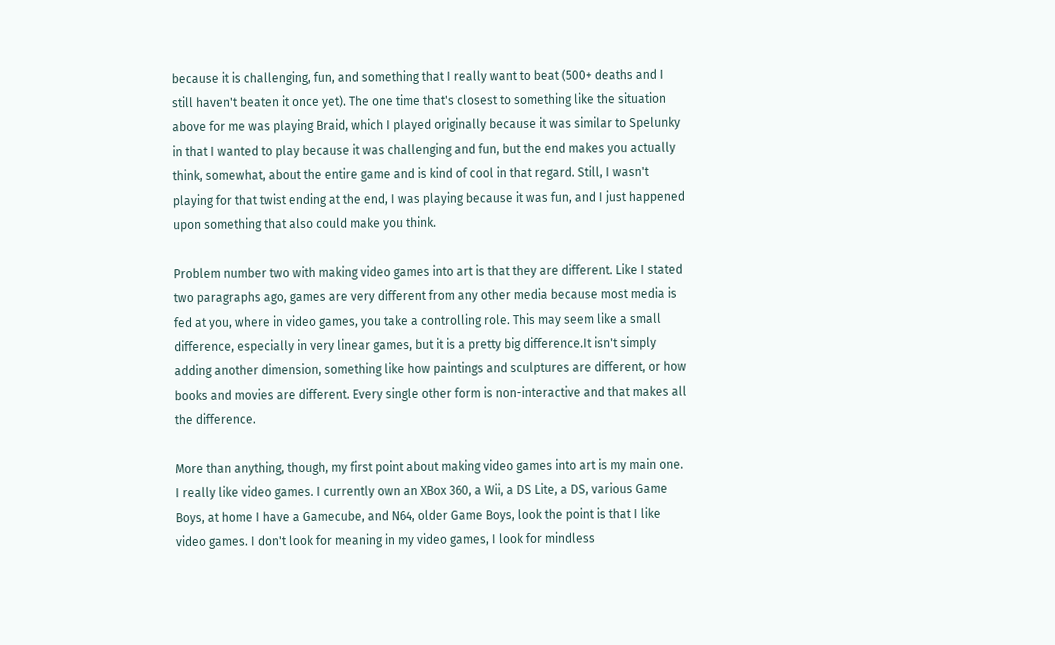because it is challenging, fun, and something that I really want to beat (500+ deaths and I still haven't beaten it once yet). The one time that's closest to something like the situation above for me was playing Braid, which I played originally because it was similar to Spelunky in that I wanted to play because it was challenging and fun, but the end makes you actually think, somewhat, about the entire game and is kind of cool in that regard. Still, I wasn't playing for that twist ending at the end, I was playing because it was fun, and I just happened upon something that also could make you think.

Problem number two with making video games into art is that they are different. Like I stated two paragraphs ago, games are very different from any other media because most media is fed at you, where in video games, you take a controlling role. This may seem like a small difference, especially in very linear games, but it is a pretty big difference.It isn't simply adding another dimension, something like how paintings and sculptures are different, or how books and movies are different. Every single other form is non-interactive and that makes all the difference.

More than anything, though, my first point about making video games into art is my main one. I really like video games. I currently own an XBox 360, a Wii, a DS Lite, a DS, various Game Boys, at home I have a Gamecube, and N64, older Game Boys, look the point is that I like video games. I don't look for meaning in my video games, I look for mindless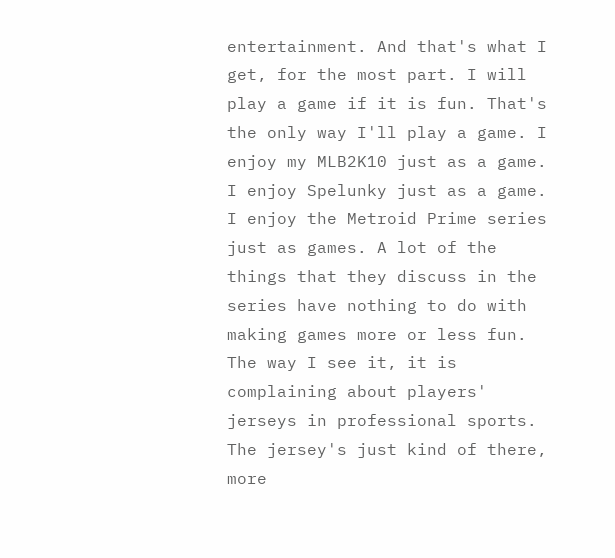entertainment. And that's what I get, for the most part. I will play a game if it is fun. That's the only way I'll play a game. I enjoy my MLB2K10 just as a game. I enjoy Spelunky just as a game. I enjoy the Metroid Prime series just as games. A lot of the things that they discuss in the series have nothing to do with making games more or less fun. The way I see it, it is complaining about players' jerseys in professional sports. The jersey's just kind of there, more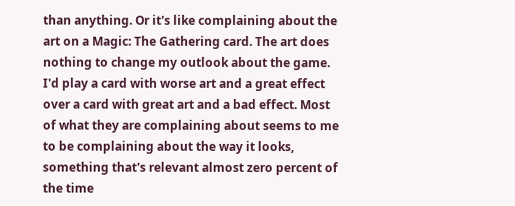than anything. Or it's like complaining about the art on a Magic: The Gathering card. The art does nothing to change my outlook about the game. I'd play a card with worse art and a great effect over a card with great art and a bad effect. Most of what they are complaining about seems to me to be complaining about the way it looks, something that's relevant almost zero percent of the time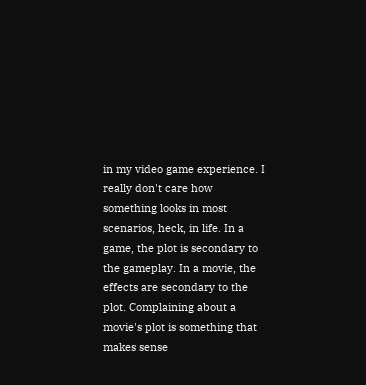in my video game experience. I really don't care how something looks in most scenarios, heck, in life. In a game, the plot is secondary to the gameplay. In a movie, the effects are secondary to the plot. Complaining about a movie's plot is something that makes sense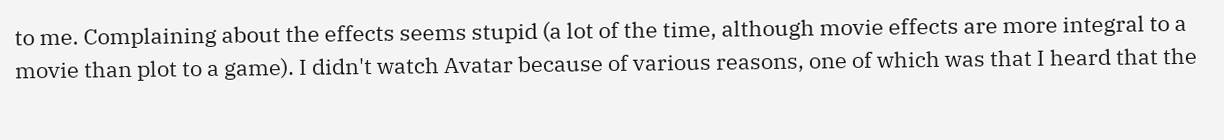to me. Complaining about the effects seems stupid (a lot of the time, although movie effects are more integral to a movie than plot to a game). I didn't watch Avatar because of various reasons, one of which was that I heard that the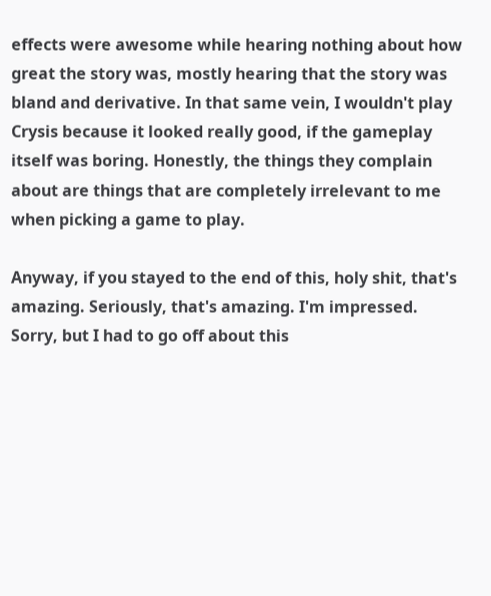effects were awesome while hearing nothing about how great the story was, mostly hearing that the story was bland and derivative. In that same vein, I wouldn't play Crysis because it looked really good, if the gameplay itself was boring. Honestly, the things they complain about are things that are completely irrelevant to me when picking a game to play.

Anyway, if you stayed to the end of this, holy shit, that's amazing. Seriously, that's amazing. I'm impressed. Sorry, but I had to go off about this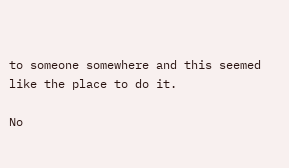to someone somewhere and this seemed like the place to do it.

No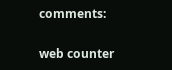comments:

web counter